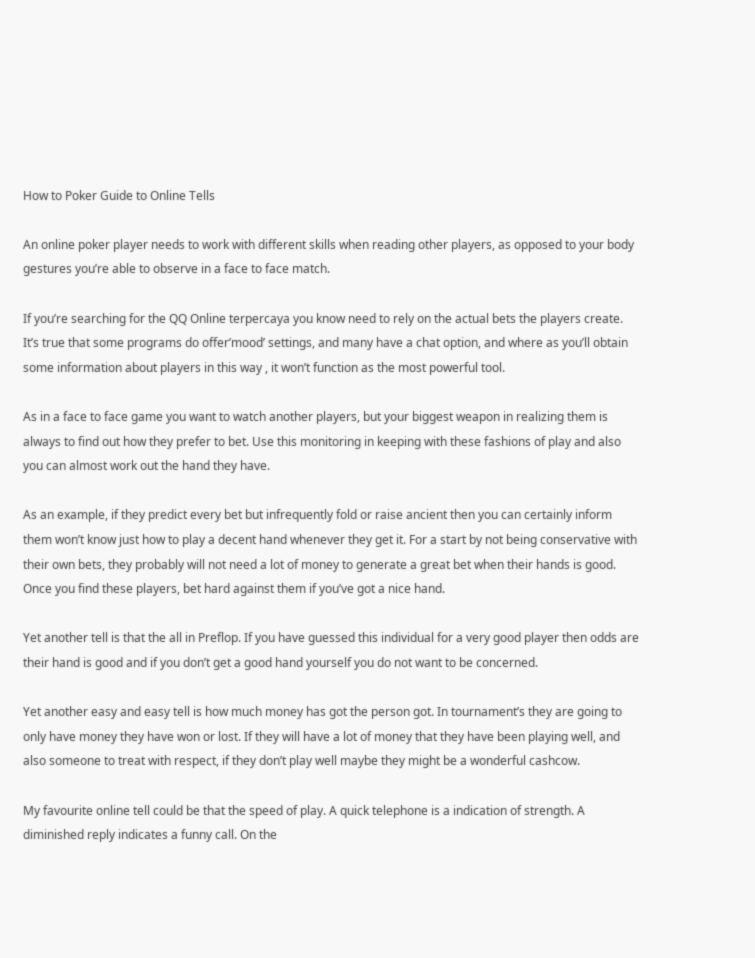How to Poker Guide to Online Tells

An online poker player needs to work with different skills when reading other players, as opposed to your body gestures you’re able to observe in a face to face match.

If you’re searching for the QQ Online terpercaya you know need to rely on the actual bets the players create. It’s true that some programs do offer’mood’ settings, and many have a chat option, and where as you’ll obtain some information about players in this way , it won’t function as the most powerful tool.

As in a face to face game you want to watch another players, but your biggest weapon in realizing them is always to find out how they prefer to bet. Use this monitoring in keeping with these fashions of play and also you can almost work out the hand they have.

As an example, if they predict every bet but infrequently fold or raise ancient then you can certainly inform them won’t know just how to play a decent hand whenever they get it. For a start by not being conservative with their own bets, they probably will not need a lot of money to generate a great bet when their hands is good. Once you find these players, bet hard against them if you’ve got a nice hand.

Yet another tell is that the all in Preflop. If you have guessed this individual for a very good player then odds are their hand is good and if you don’t get a good hand yourself you do not want to be concerned.

Yet another easy and easy tell is how much money has got the person got. In tournament’s they are going to only have money they have won or lost. If they will have a lot of money that they have been playing well, and also someone to treat with respect, if they don’t play well maybe they might be a wonderful cashcow.

My favourite online tell could be that the speed of play. A quick telephone is a indication of strength. A diminished reply indicates a funny call. On the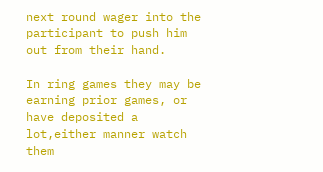next round wager into the participant to push him out from their hand.

In ring games they may be earning prior games, or have deposited a lot,either manner watch them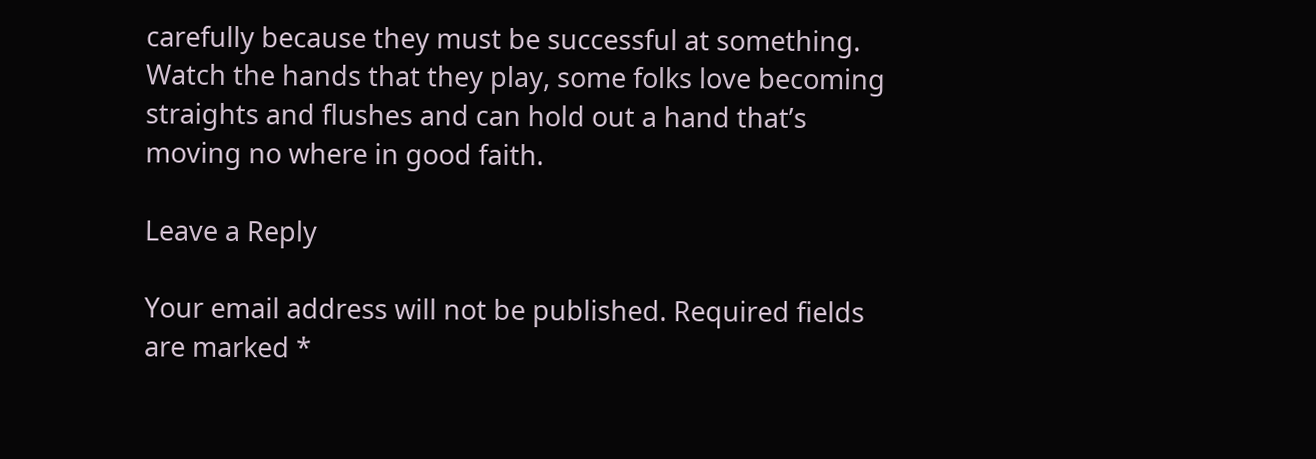carefully because they must be successful at something. Watch the hands that they play, some folks love becoming straights and flushes and can hold out a hand that’s moving no where in good faith.

Leave a Reply

Your email address will not be published. Required fields are marked *